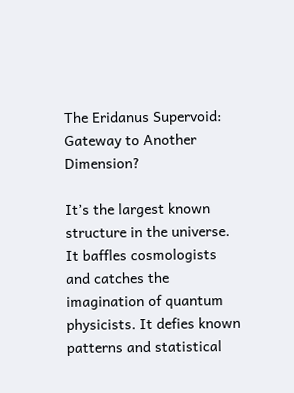The Eridanus Supervoid: Gateway to Another Dimension?

It’s the largest known structure in the universe. It baffles cosmologists and catches the imagination of quantum physicists. It defies known patterns and statistical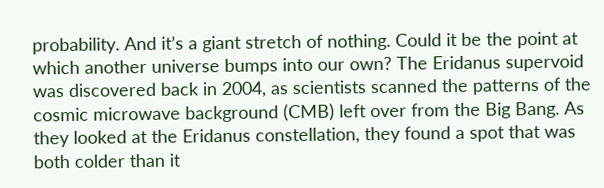probability. And it’s a giant stretch of nothing. Could it be the point at which another universe bumps into our own? The Eridanus supervoid was discovered back in 2004, as scientists scanned the patterns of the cosmic microwave background (CMB) left over from the Big Bang. As they looked at the Eridanus constellation, they found a spot that was both colder than it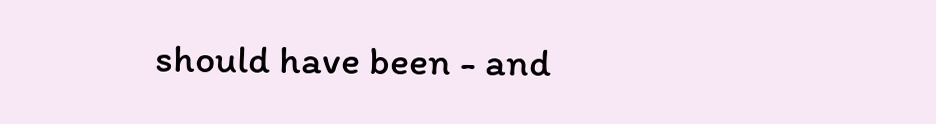should have been - and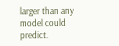larger than any model could predict.